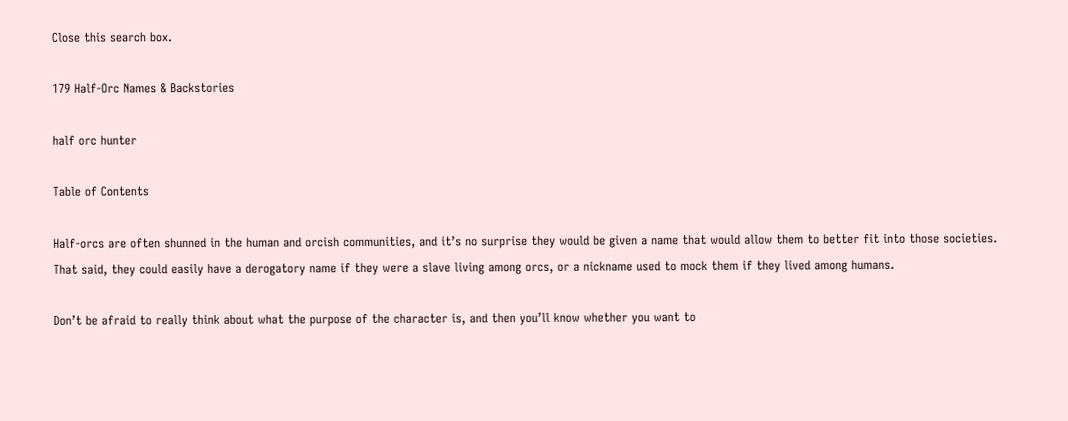Close this search box.

179 Half-Orc Names & Backstories

half orc hunter

Table of Contents

Half-orcs are often shunned in the human and orcish communities, and it’s no surprise they would be given a name that would allow them to better fit into those societies. That said, they could easily have a derogatory name if they were a slave living among orcs, or a nickname used to mock them if they lived among humans.

Don’t be afraid to really think about what the purpose of the character is, and then you’ll know whether you want to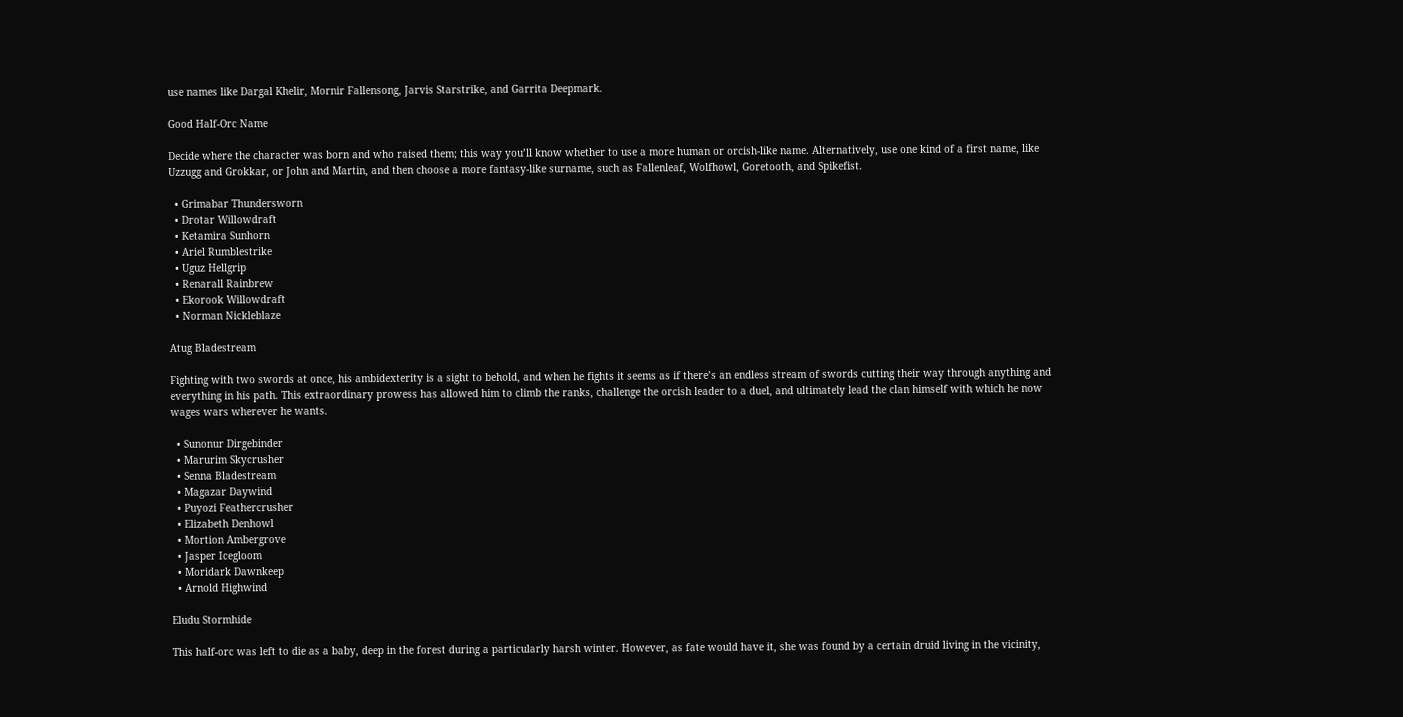use names like Dargal Khelir, Mornir Fallensong, Jarvis Starstrike, and Garrita Deepmark.

Good Half-Orc Name

Decide where the character was born and who raised them; this way you’ll know whether to use a more human or orcish-like name. Alternatively, use one kind of a first name, like Uzzugg and Grokkar, or John and Martin, and then choose a more fantasy-like surname, such as Fallenleaf, Wolfhowl, Goretooth, and Spikefist.

  • Grimabar Thundersworn
  • Drotar Willowdraft
  • Ketamira Sunhorn
  • Ariel Rumblestrike
  • Uguz Hellgrip
  • Renarall Rainbrew
  • Ekorook Willowdraft
  • Norman Nickleblaze

Atug Bladestream

Fighting with two swords at once, his ambidexterity is a sight to behold, and when he fights it seems as if there’s an endless stream of swords cutting their way through anything and everything in his path. This extraordinary prowess has allowed him to climb the ranks, challenge the orcish leader to a duel, and ultimately lead the clan himself with which he now wages wars wherever he wants.

  • Sunonur Dirgebinder
  • Marurim Skycrusher
  • Senna Bladestream
  • Magazar Daywind
  • Puyozi Feathercrusher
  • Elizabeth Denhowl
  • Mortion Ambergrove
  • Jasper Icegloom
  • Moridark Dawnkeep
  • Arnold Highwind

Eludu Stormhide

This half-orc was left to die as a baby, deep in the forest during a particularly harsh winter. However, as fate would have it, she was found by a certain druid living in the vicinity,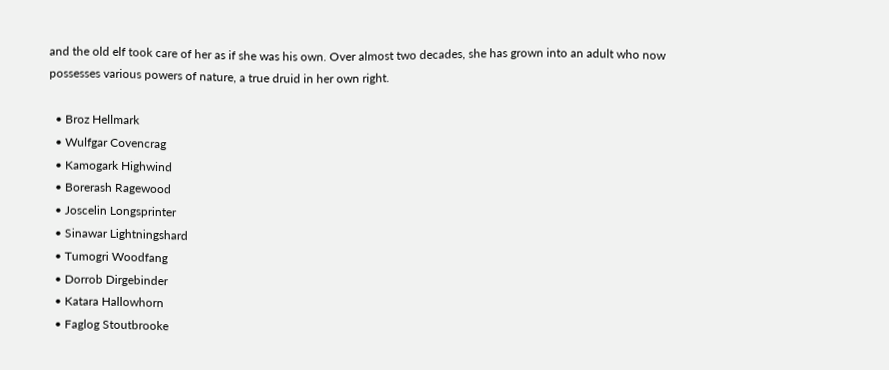and the old elf took care of her as if she was his own. Over almost two decades, she has grown into an adult who now possesses various powers of nature, a true druid in her own right.

  • Broz Hellmark
  • Wulfgar Covencrag
  • Kamogark Highwind
  • Borerash Ragewood
  • Joscelin Longsprinter
  • Sinawar Lightningshard
  • Tumogri Woodfang
  • Dorrob Dirgebinder
  • Katara Hallowhorn
  • Faglog Stoutbrooke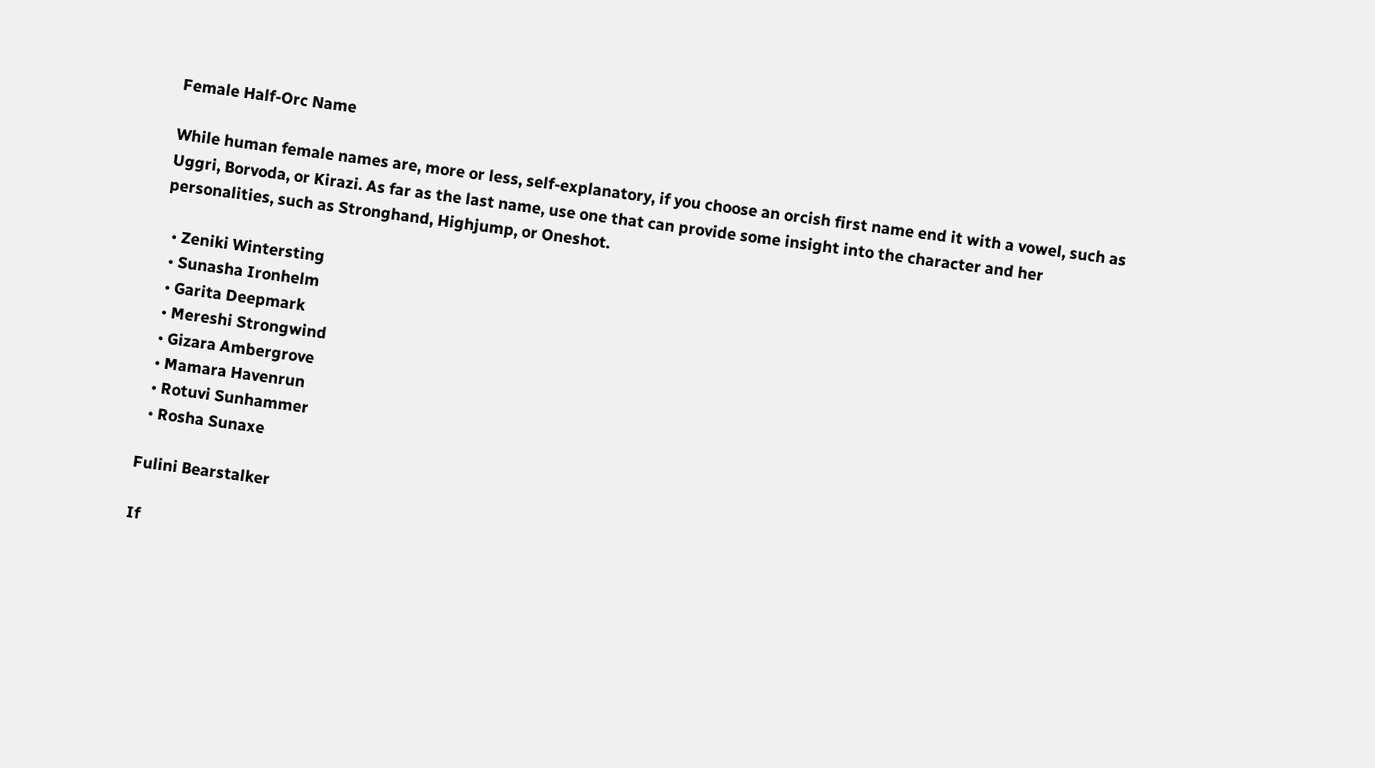Female Half-Orc Name

While human female names are, more or less, self-explanatory, if you choose an orcish first name end it with a vowel, such as Uggri, Borvoda, or Kirazi. As far as the last name, use one that can provide some insight into the character and her personalities, such as Stronghand, Highjump, or Oneshot.

  • Zeniki Wintersting
  • Sunasha Ironhelm
  • Garita Deepmark
  • Mereshi Strongwind
  • Gizara Ambergrove
  • Mamara Havenrun
  • Rotuvi Sunhammer
  • Rosha Sunaxe

Fulini Bearstalker

If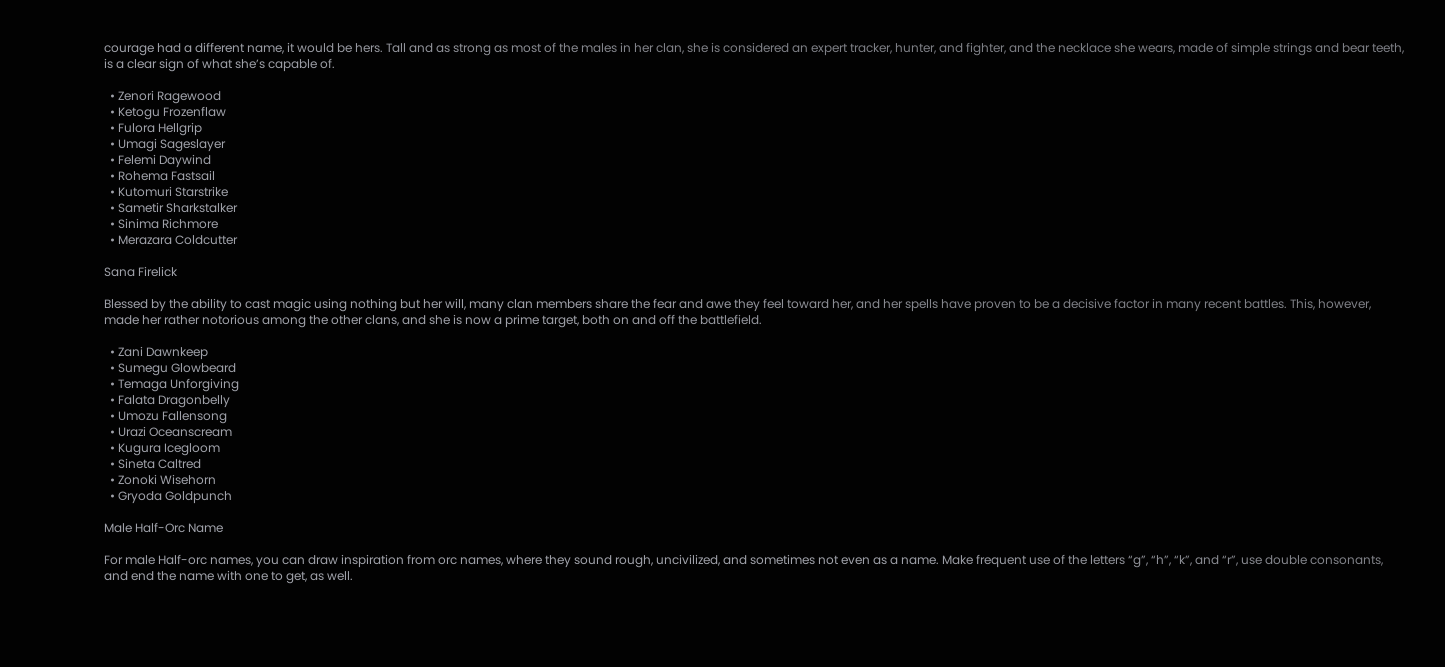courage had a different name, it would be hers. Tall and as strong as most of the males in her clan, she is considered an expert tracker, hunter, and fighter, and the necklace she wears, made of simple strings and bear teeth, is a clear sign of what she’s capable of.

  • Zenori Ragewood
  • Ketogu Frozenflaw
  • Fulora Hellgrip
  • Umagi Sageslayer
  • Felemi Daywind
  • Rohema Fastsail
  • Kutomuri Starstrike
  • Sametir Sharkstalker
  • Sinima Richmore
  • Merazara Coldcutter

Sana Firelick

Blessed by the ability to cast magic using nothing but her will, many clan members share the fear and awe they feel toward her, and her spells have proven to be a decisive factor in many recent battles. This, however, made her rather notorious among the other clans, and she is now a prime target, both on and off the battlefield.

  • Zani Dawnkeep
  • Sumegu Glowbeard
  • Temaga Unforgiving
  • Falata Dragonbelly
  • Umozu Fallensong
  • Urazi Oceanscream
  • Kugura Icegloom
  • Sineta Caltred
  • Zonoki Wisehorn
  • Gryoda Goldpunch

Male Half-Orc Name

For male Half-orc names, you can draw inspiration from orc names, where they sound rough, uncivilized, and sometimes not even as a name. Make frequent use of the letters “g”, “h”, “k”, and “r”, use double consonants, and end the name with one to get, as well.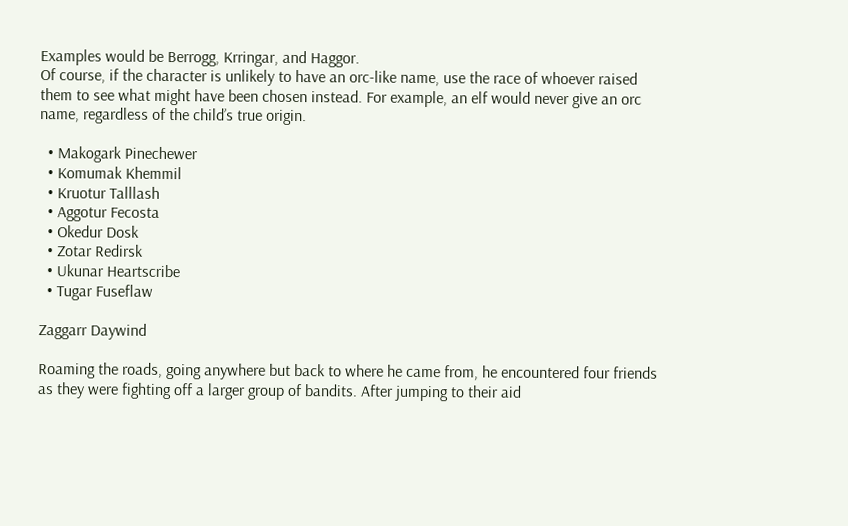Examples would be Berrogg, Krringar, and Haggor.
Of course, if the character is unlikely to have an orc-like name, use the race of whoever raised them to see what might have been chosen instead. For example, an elf would never give an orc name, regardless of the child’s true origin.

  • Makogark Pinechewer
  • Komumak Khemmil
  • Kruotur Talllash
  • Aggotur Fecosta
  • Okedur Dosk
  • Zotar Redirsk
  • Ukunar Heartscribe
  • Tugar Fuseflaw

Zaggarr Daywind

Roaming the roads, going anywhere but back to where he came from, he encountered four friends as they were fighting off a larger group of bandits. After jumping to their aid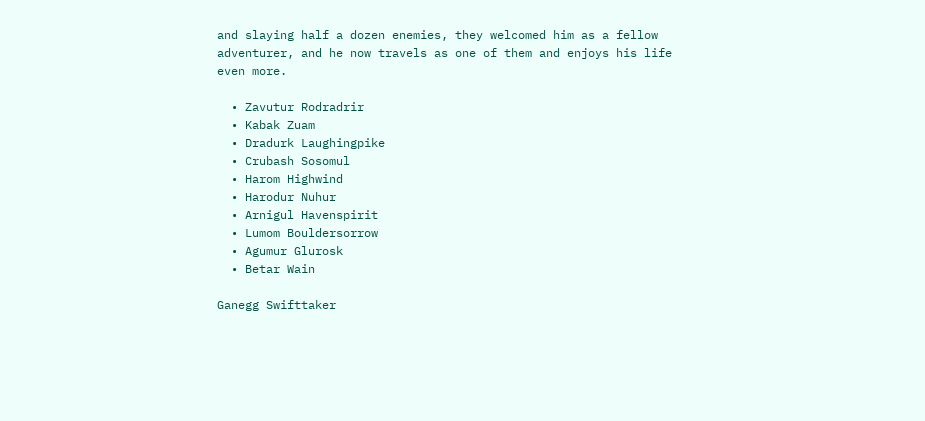and slaying half a dozen enemies, they welcomed him as a fellow adventurer, and he now travels as one of them and enjoys his life even more.

  • Zavutur Rodradrir
  • Kabak Zuam
  • Dradurk Laughingpike
  • Crubash Sosomul
  • Harom Highwind
  • Harodur Nuhur
  • Arnigul Havenspirit
  • Lumom Bouldersorrow
  • Agumur Glurosk
  • Betar Wain

Ganegg Swifttaker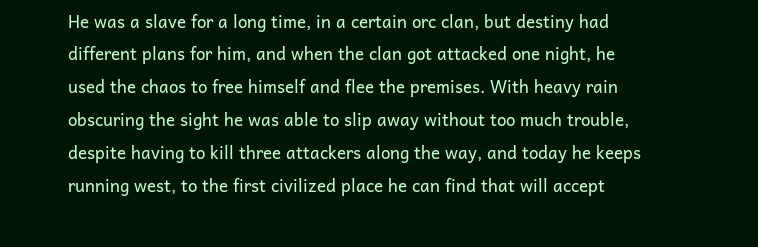He was a slave for a long time, in a certain orc clan, but destiny had different plans for him, and when the clan got attacked one night, he used the chaos to free himself and flee the premises. With heavy rain obscuring the sight he was able to slip away without too much trouble, despite having to kill three attackers along the way, and today he keeps running west, to the first civilized place he can find that will accept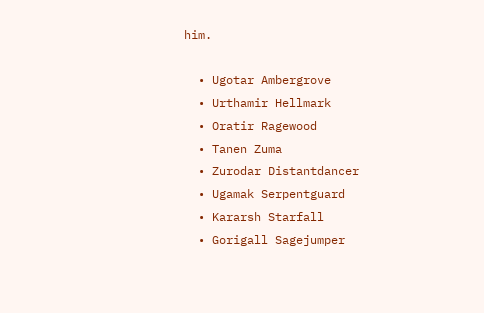him.

  • Ugotar Ambergrove
  • Urthamir Hellmark
  • Oratir Ragewood
  • Tanen Zuma
  • Zurodar Distantdancer
  • Ugamak Serpentguard
  • Kararsh Starfall
  • Gorigall Sagejumper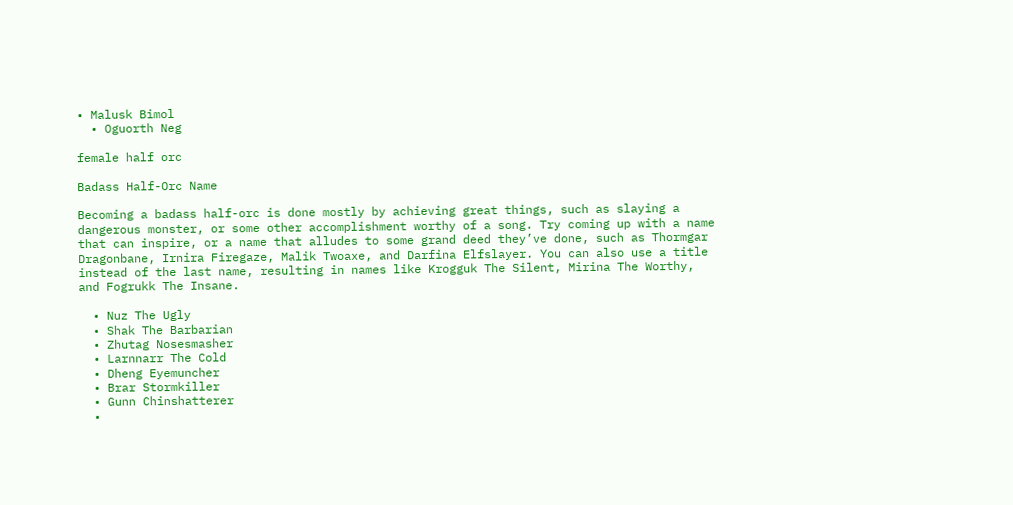• Malusk Bimol
  • Oguorth Neg

female half orc

Badass Half-Orc Name

Becoming a badass half-orc is done mostly by achieving great things, such as slaying a dangerous monster, or some other accomplishment worthy of a song. Try coming up with a name that can inspire, or a name that alludes to some grand deed they’ve done, such as Thormgar Dragonbane, Irnira Firegaze, Malik Twoaxe, and Darfina Elfslayer. You can also use a title instead of the last name, resulting in names like Krogguk The Silent, Mirina The Worthy, and Fogrukk The Insane.

  • Nuz The Ugly
  • Shak The Barbarian
  • Zhutag Nosesmasher
  • Larnnarr The Cold
  • Dheng Eyemuncher
  • Brar Stormkiller
  • Gunn Chinshatterer
  •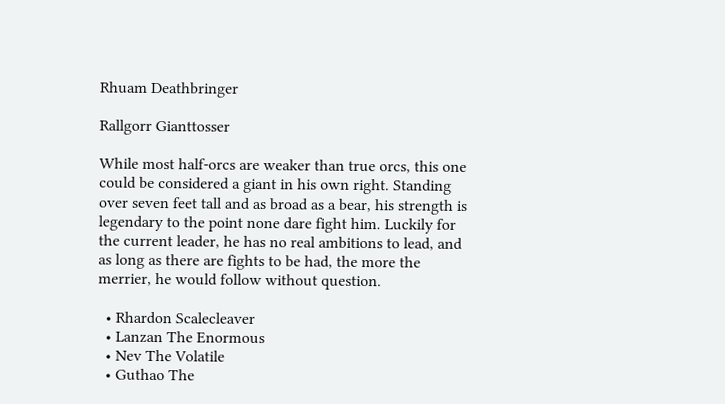Rhuam Deathbringer

Rallgorr Gianttosser

While most half-orcs are weaker than true orcs, this one could be considered a giant in his own right. Standing over seven feet tall and as broad as a bear, his strength is legendary to the point none dare fight him. Luckily for the current leader, he has no real ambitions to lead, and as long as there are fights to be had, the more the merrier, he would follow without question.

  • Rhardon Scalecleaver
  • Lanzan The Enormous
  • Nev The Volatile
  • Guthao The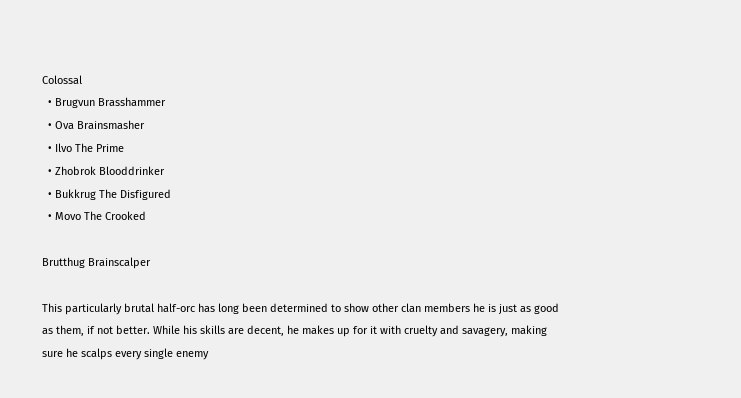Colossal
  • Brugvun Brasshammer
  • Ova Brainsmasher
  • Ilvo The Prime
  • Zhobrok Blooddrinker
  • Bukkrug The Disfigured
  • Movo The Crooked

Brutthug Brainscalper

This particularly brutal half-orc has long been determined to show other clan members he is just as good as them, if not better. While his skills are decent, he makes up for it with cruelty and savagery, making sure he scalps every single enemy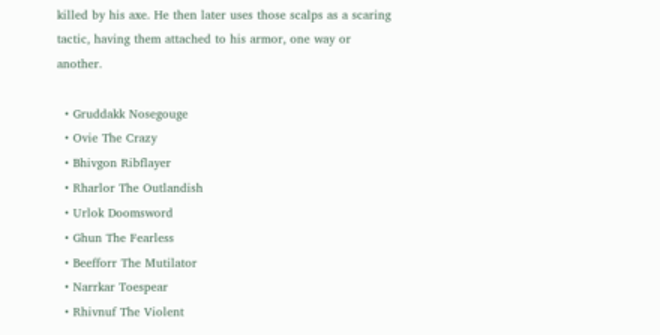killed by his axe. He then later uses those scalps as a scaring tactic, having them attached to his armor, one way or another.

  • Gruddakk Nosegouge
  • Ovie The Crazy
  • Bhivgon Ribflayer
  • Rharlor The Outlandish
  • Urlok Doomsword
  • Ghun The Fearless
  • Beefforr The Mutilator
  • Narrkar Toespear
  • Rhivnuf The Violent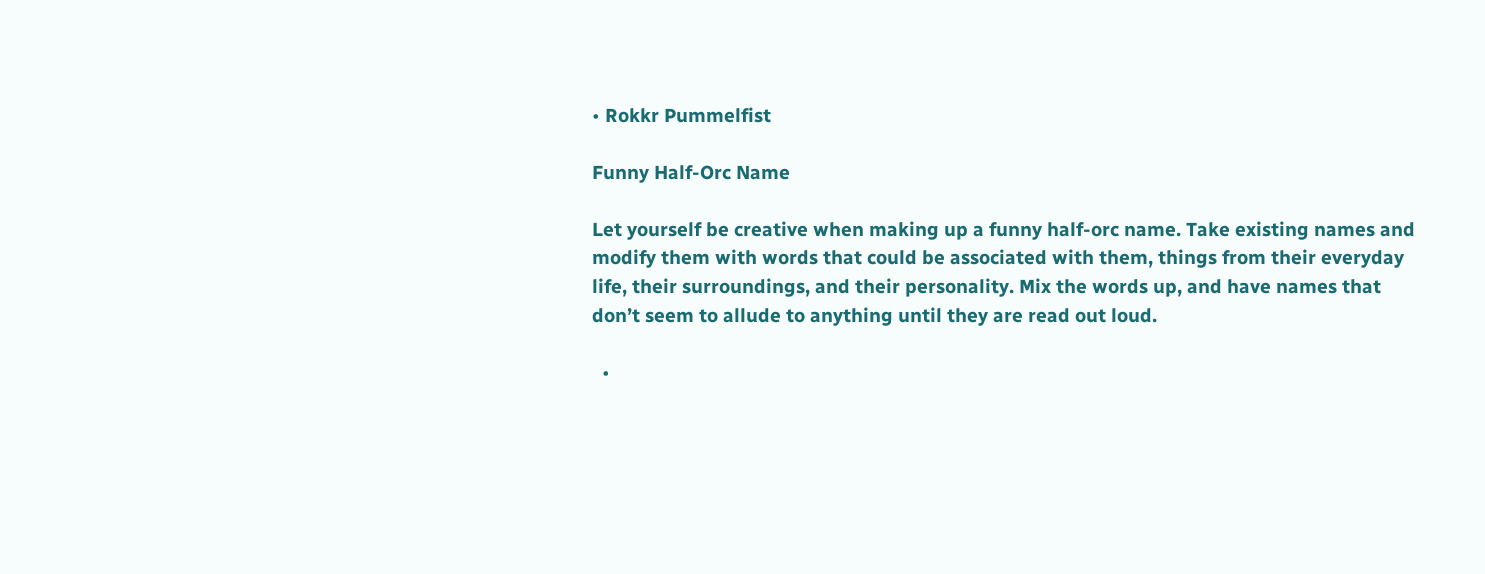• Rokkr Pummelfist

Funny Half-Orc Name

Let yourself be creative when making up a funny half-orc name. Take existing names and modify them with words that could be associated with them, things from their everyday life, their surroundings, and their personality. Mix the words up, and have names that don’t seem to allude to anything until they are read out loud.

  •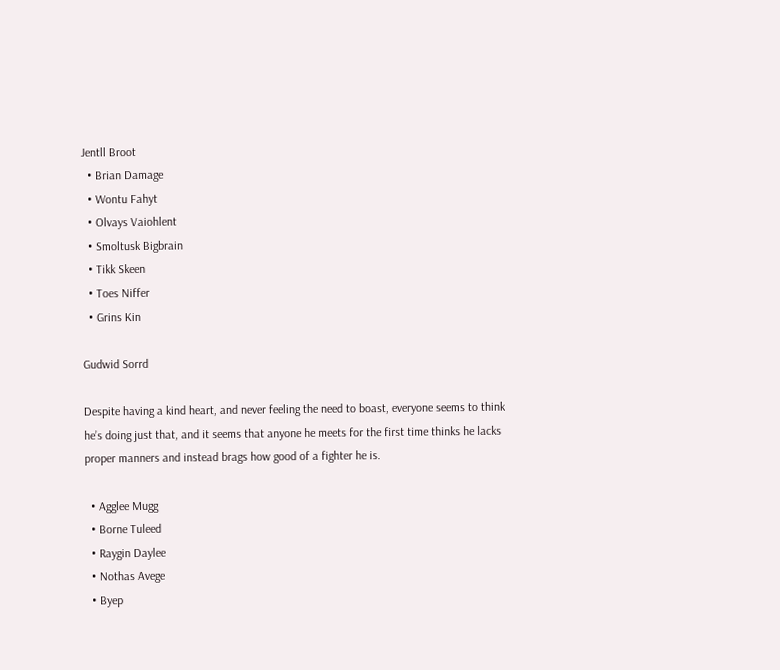Jentll Broot
  • Brian Damage
  • Wontu Fahyt
  • Olvays Vaiohlent
  • Smoltusk Bigbrain
  • Tikk Skeen
  • Toes Niffer
  • Grins Kin

Gudwid Sorrd

Despite having a kind heart, and never feeling the need to boast, everyone seems to think he’s doing just that, and it seems that anyone he meets for the first time thinks he lacks proper manners and instead brags how good of a fighter he is.

  • Agglee Mugg
  • Borne Tuleed
  • Raygin Daylee
  • Nothas Avege
  • Byep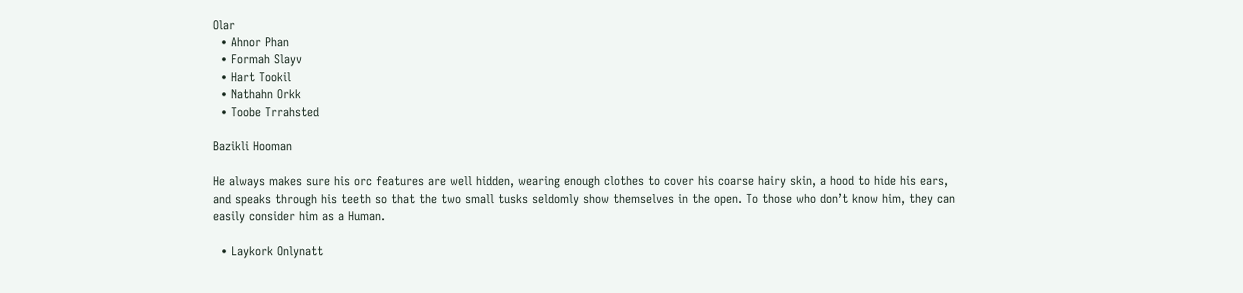Olar
  • Ahnor Phan
  • Formah Slayv
  • Hart Tookil
  • Nathahn Orkk
  • Toobe Trrahsted

Bazikli Hooman

He always makes sure his orc features are well hidden, wearing enough clothes to cover his coarse hairy skin, a hood to hide his ears, and speaks through his teeth so that the two small tusks seldomly show themselves in the open. To those who don’t know him, they can easily consider him as a Human.

  • Laykork Onlynatt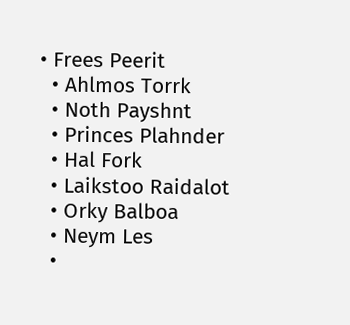• Frees Peerit
  • Ahlmos Torrk
  • Noth Payshnt
  • Princes Plahnder
  • Hal Fork
  • Laikstoo Raidalot
  • Orky Balboa
  • Neym Les
  •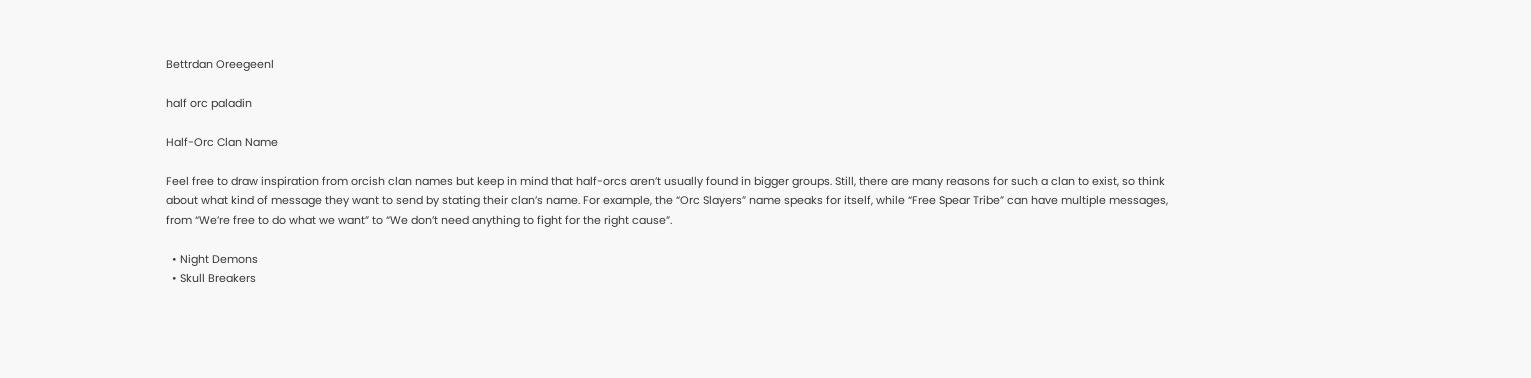Bettrdan Oreegeenl

half orc paladin

Half-Orc Clan Name

Feel free to draw inspiration from orcish clan names but keep in mind that half-orcs aren’t usually found in bigger groups. Still, there are many reasons for such a clan to exist, so think about what kind of message they want to send by stating their clan’s name. For example, the “Orc Slayers” name speaks for itself, while “Free Spear Tribe” can have multiple messages, from “We’re free to do what we want” to “We don’t need anything to fight for the right cause”.

  • Night Demons
  • Skull Breakers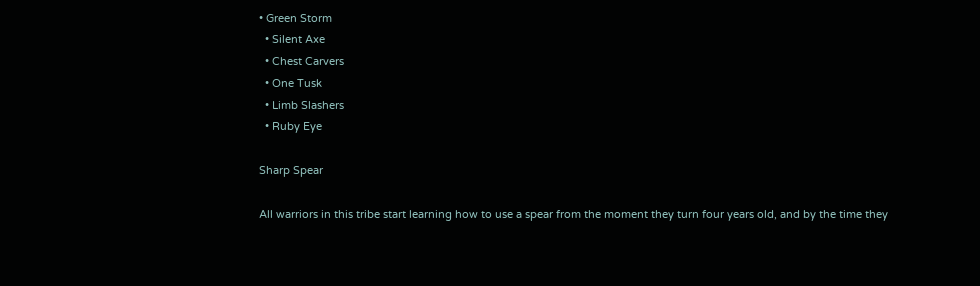• Green Storm
  • Silent Axe
  • Chest Carvers
  • One Tusk
  • Limb Slashers
  • Ruby Eye

Sharp Spear

All warriors in this tribe start learning how to use a spear from the moment they turn four years old, and by the time they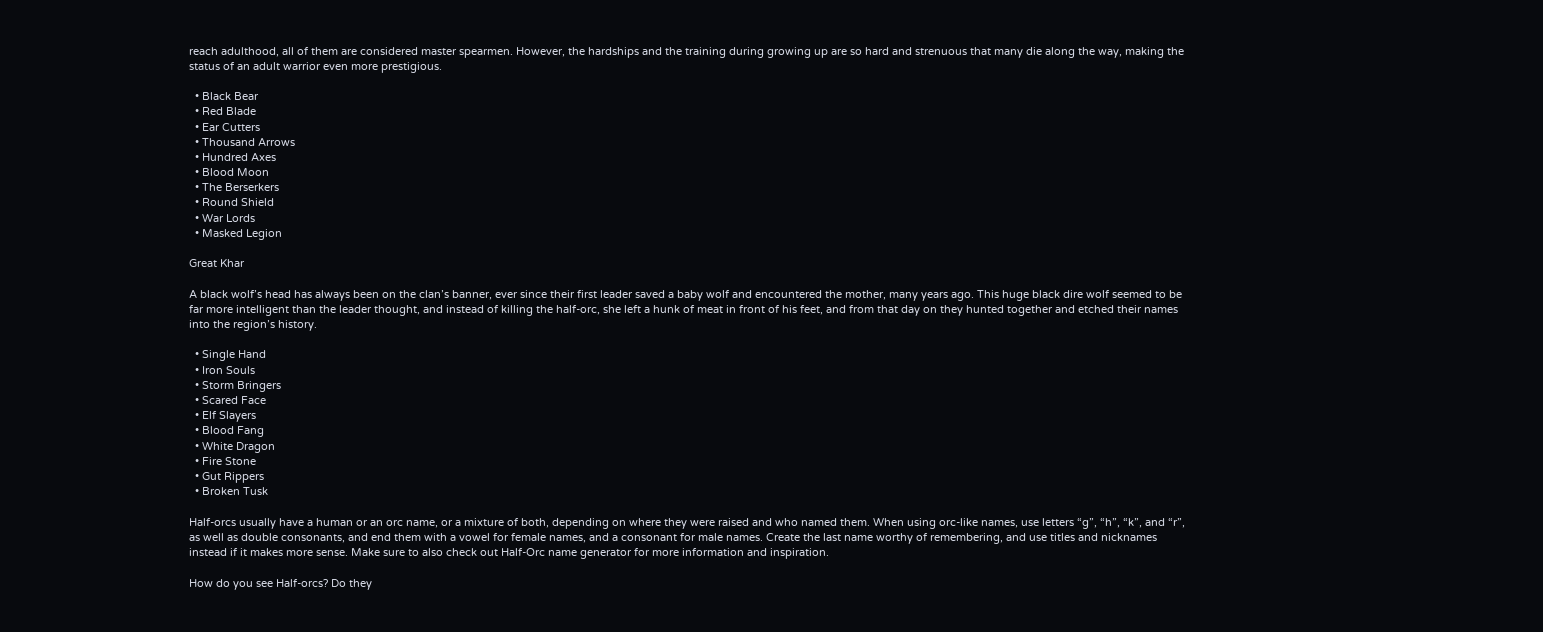reach adulthood, all of them are considered master spearmen. However, the hardships and the training during growing up are so hard and strenuous that many die along the way, making the status of an adult warrior even more prestigious.

  • Black Bear
  • Red Blade
  • Ear Cutters
  • Thousand Arrows
  • Hundred Axes
  • Blood Moon
  • The Berserkers
  • Round Shield
  • War Lords
  • Masked Legion

Great Khar

A black wolf’s head has always been on the clan’s banner, ever since their first leader saved a baby wolf and encountered the mother, many years ago. This huge black dire wolf seemed to be far more intelligent than the leader thought, and instead of killing the half-orc, she left a hunk of meat in front of his feet, and from that day on they hunted together and etched their names into the region’s history.

  • Single Hand
  • Iron Souls
  • Storm Bringers
  • Scared Face
  • Elf Slayers
  • Blood Fang
  • White Dragon
  • Fire Stone
  • Gut Rippers
  • Broken Tusk

Half-orcs usually have a human or an orc name, or a mixture of both, depending on where they were raised and who named them. When using orc-like names, use letters “g”, “h”, “k”, and “r”, as well as double consonants, and end them with a vowel for female names, and a consonant for male names. Create the last name worthy of remembering, and use titles and nicknames instead if it makes more sense. Make sure to also check out Half-Orc name generator for more information and inspiration.

How do you see Half-orcs? Do they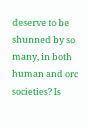deserve to be shunned by so many, in both human and orc societies? Is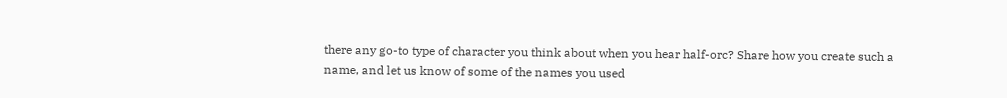there any go-to type of character you think about when you hear half-orc? Share how you create such a name, and let us know of some of the names you used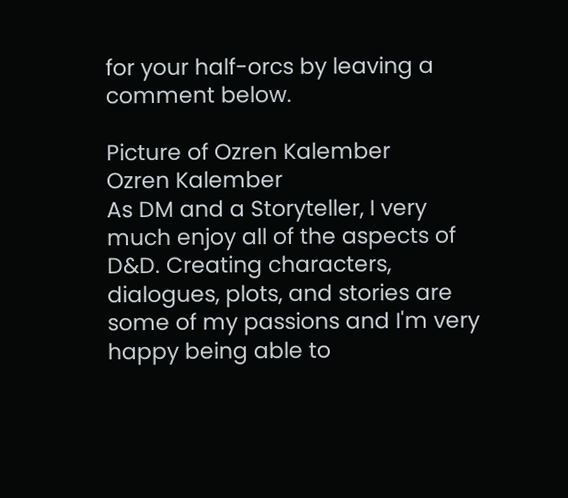for your half-orcs by leaving a comment below.

Picture of Ozren Kalember
Ozren Kalember
As DM and a Storyteller, I very much enjoy all of the aspects of D&D. Creating characters, dialogues, plots, and stories are some of my passions and I'm very happy being able to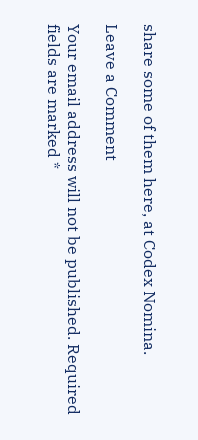share some of them here, at Codex Nomina.

Leave a Comment

Your email address will not be published. Required fields are marked *